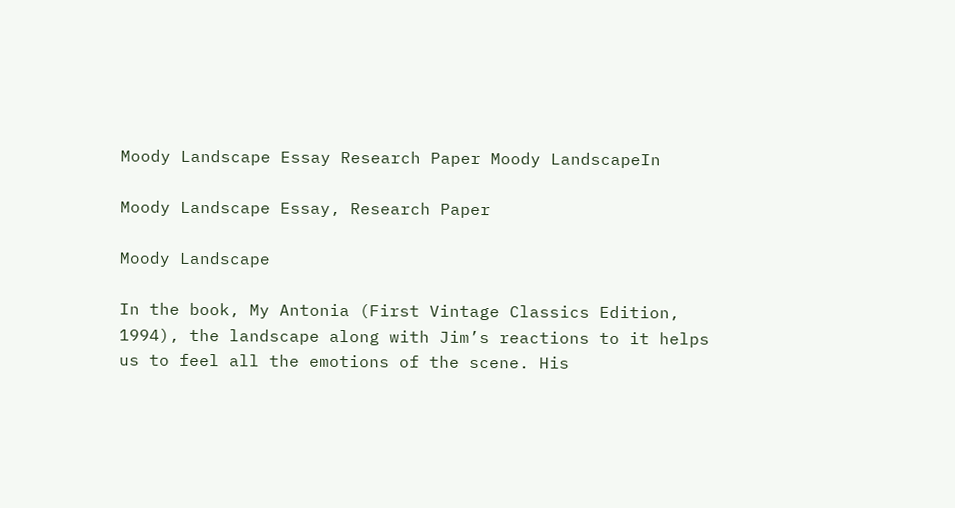Moody Landscape Essay Research Paper Moody LandscapeIn

Moody Landscape Essay, Research Paper

Moody Landscape

In the book, My Antonia (First Vintage Classics Edition, 1994), the landscape along with Jim’s reactions to it helps us to feel all the emotions of the scene. His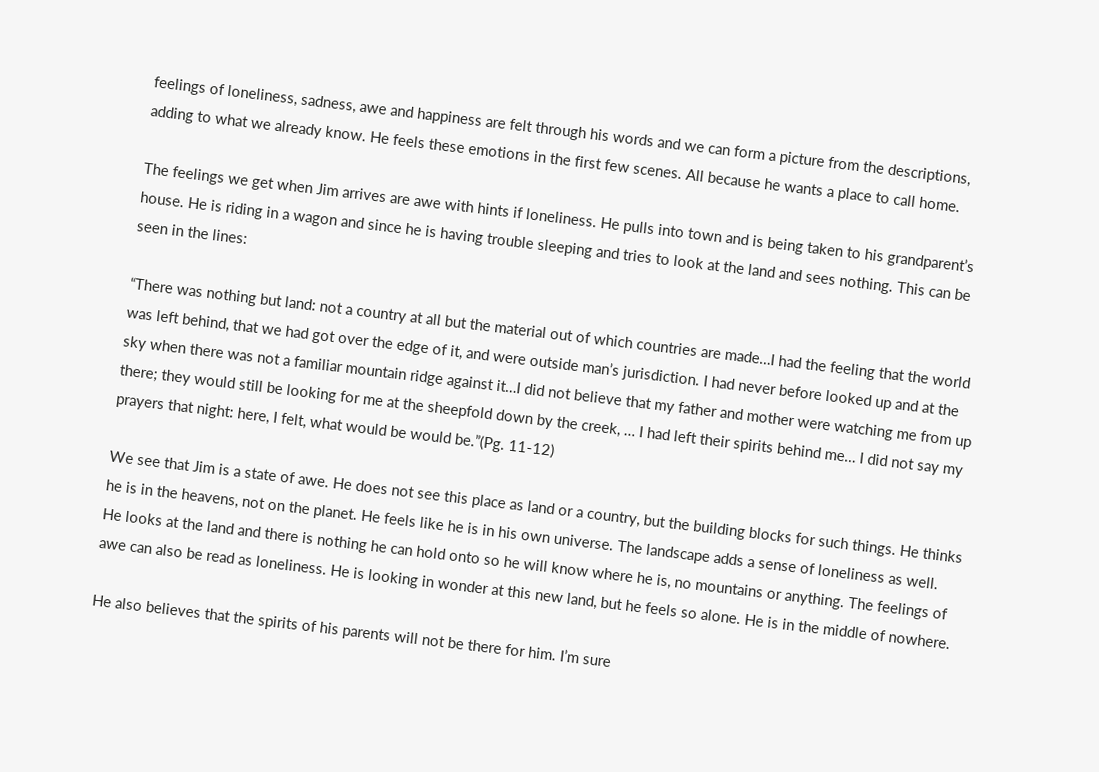feelings of loneliness, sadness, awe and happiness are felt through his words and we can form a picture from the descriptions, adding to what we already know. He feels these emotions in the first few scenes. All because he wants a place to call home.

The feelings we get when Jim arrives are awe with hints if loneliness. He pulls into town and is being taken to his grandparent’s house. He is riding in a wagon and since he is having trouble sleeping and tries to look at the land and sees nothing. This can be seen in the lines:

“There was nothing but land: not a country at all but the material out of which countries are made…I had the feeling that the world was left behind, that we had got over the edge of it, and were outside man’s jurisdiction. I had never before looked up and at the sky when there was not a familiar mountain ridge against it…I did not believe that my father and mother were watching me from up there; they would still be looking for me at the sheepfold down by the creek, … I had left their spirits behind me… I did not say my prayers that night: here, I felt, what would be would be.”(Pg. 11-12)

We see that Jim is a state of awe. He does not see this place as land or a country, but the building blocks for such things. He thinks he is in the heavens, not on the planet. He feels like he is in his own universe. The landscape adds a sense of loneliness as well. He looks at the land and there is nothing he can hold onto so he will know where he is, no mountains or anything. The feelings of awe can also be read as loneliness. He is looking in wonder at this new land, but he feels so alone. He is in the middle of nowhere.

He also believes that the spirits of his parents will not be there for him. I’m sure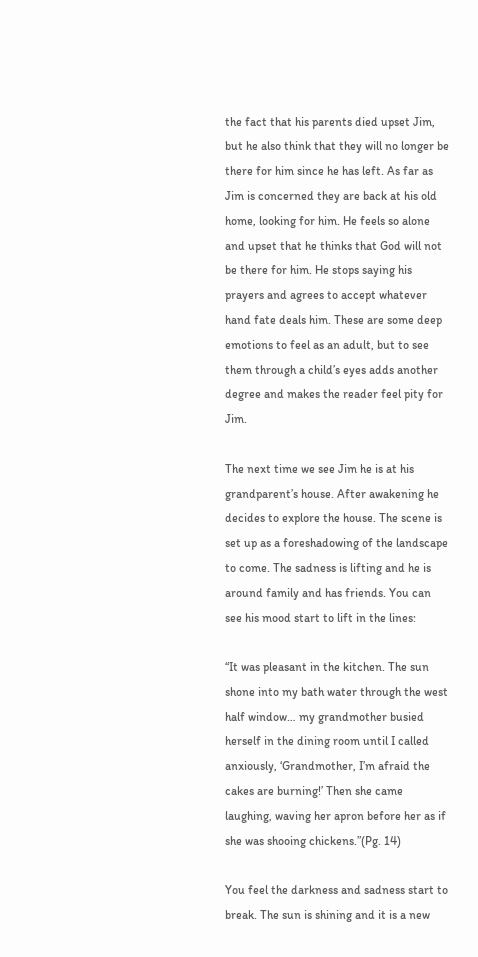the fact that his parents died upset Jim, but he also think that they will no longer be there for him since he has left. As far as Jim is concerned they are back at his old home, looking for him. He feels so alone and upset that he thinks that God will not be there for him. He stops saying his prayers and agrees to accept whatever hand fate deals him. These are some deep emotions to feel as an adult, but to see them through a child’s eyes adds another degree and makes the reader feel pity for Jim.

The next time we see Jim he is at his grandparent’s house. After awakening he decides to explore the house. The scene is set up as a foreshadowing of the landscape to come. The sadness is lifting and he is around family and has friends. You can see his mood start to lift in the lines:

“It was pleasant in the kitchen. The sun shone into my bath water through the west half window… my grandmother busied herself in the dining room until I called anxiously, ‘Grandmother, I’m afraid the cakes are burning!’ Then she came laughing, waving her apron before her as if she was shooing chickens.”(Pg. 14)

You feel the darkness and sadness start to break. The sun is shining and it is a new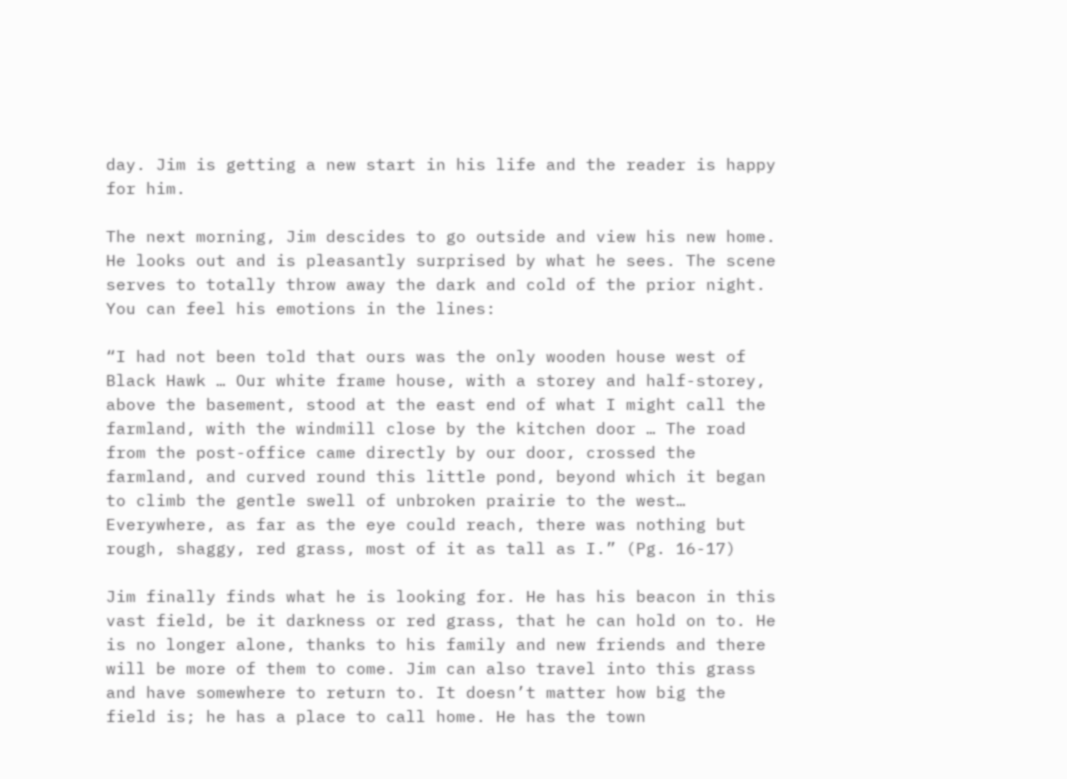day. Jim is getting a new start in his life and the reader is happy for him.

The next morning, Jim descides to go outside and view his new home. He looks out and is pleasantly surprised by what he sees. The scene serves to totally throw away the dark and cold of the prior night. You can feel his emotions in the lines:

“I had not been told that ours was the only wooden house west of Black Hawk … Our white frame house, with a storey and half-storey, above the basement, stood at the east end of what I might call the farmland, with the windmill close by the kitchen door … The road from the post-office came directly by our door, crossed the farmland, and curved round this little pond, beyond which it began to climb the gentle swell of unbroken prairie to the west… Everywhere, as far as the eye could reach, there was nothing but rough, shaggy, red grass, most of it as tall as I.” (Pg. 16-17)

Jim finally finds what he is looking for. He has his beacon in this vast field, be it darkness or red grass, that he can hold on to. He is no longer alone, thanks to his family and new friends and there will be more of them to come. Jim can also travel into this grass and have somewhere to return to. It doesn’t matter how big the field is; he has a place to call home. He has the town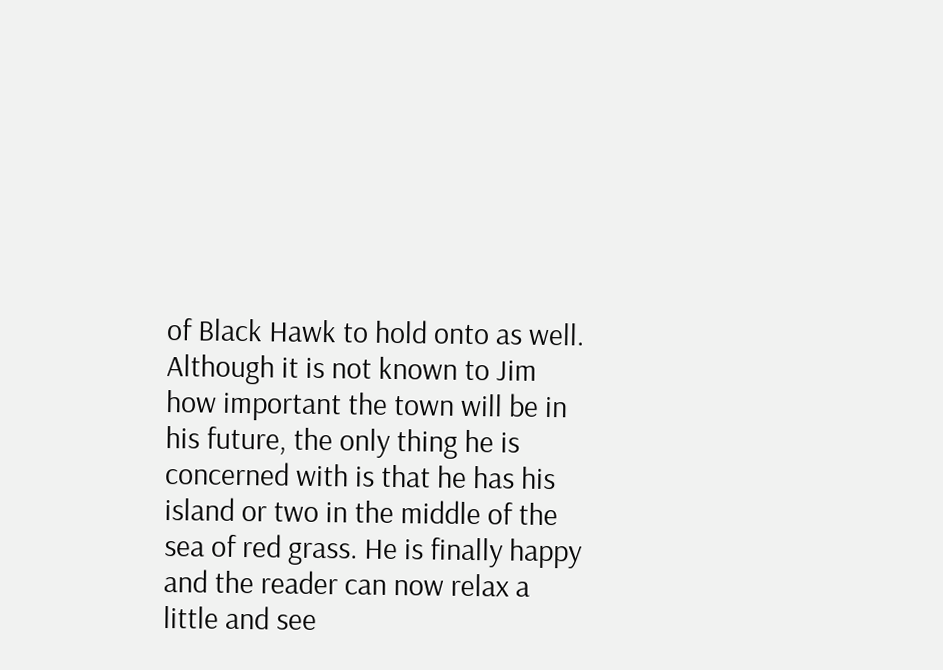of Black Hawk to hold onto as well. Although it is not known to Jim how important the town will be in his future, the only thing he is concerned with is that he has his island or two in the middle of the sea of red grass. He is finally happy and the reader can now relax a little and see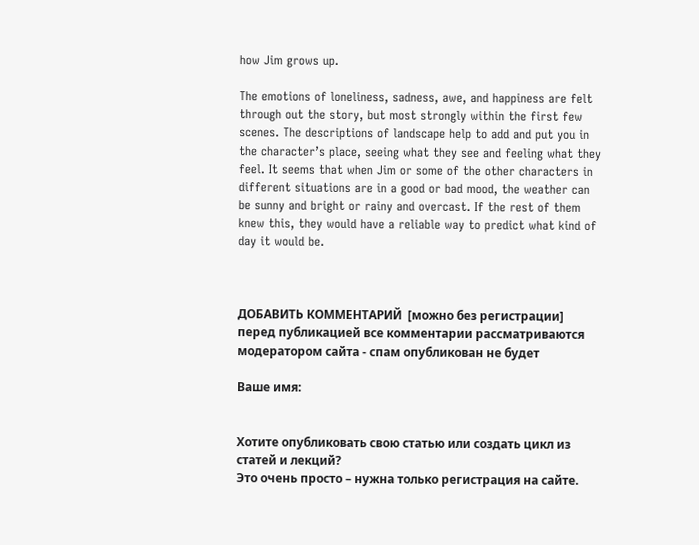how Jim grows up.

The emotions of loneliness, sadness, awe, and happiness are felt through out the story, but most strongly within the first few scenes. The descriptions of landscape help to add and put you in the character’s place, seeing what they see and feeling what they feel. It seems that when Jim or some of the other characters in different situations are in a good or bad mood, the weather can be sunny and bright or rainy and overcast. If the rest of them knew this, they would have a reliable way to predict what kind of day it would be.



ДОБАВИТЬ КОММЕНТАРИЙ  [можно без регистрации]
перед публикацией все комментарии рассматриваются модератором сайта - спам опубликован не будет

Ваше имя:


Хотите опубликовать свою статью или создать цикл из статей и лекций?
Это очень просто – нужна только регистрация на сайте.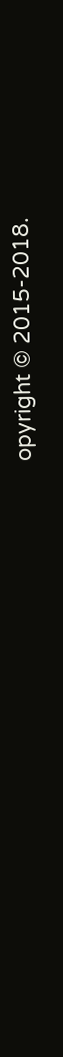opyright © 2015-2018.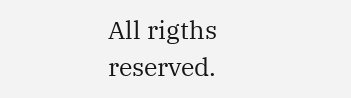All rigths reserved.